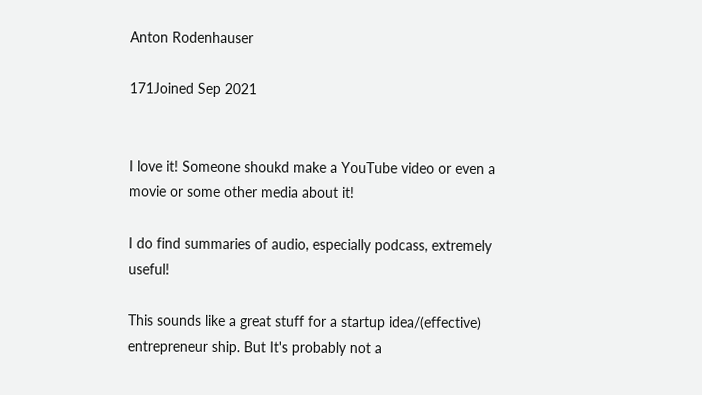Anton Rodenhauser

171Joined Sep 2021


I love it! Someone shoukd make a YouTube video or even a movie or some other media about it!

I do find summaries of audio, especially podcass, extremely useful!

This sounds like a great stuff for a startup idea/(effective) entrepreneur ship. But It's probably not a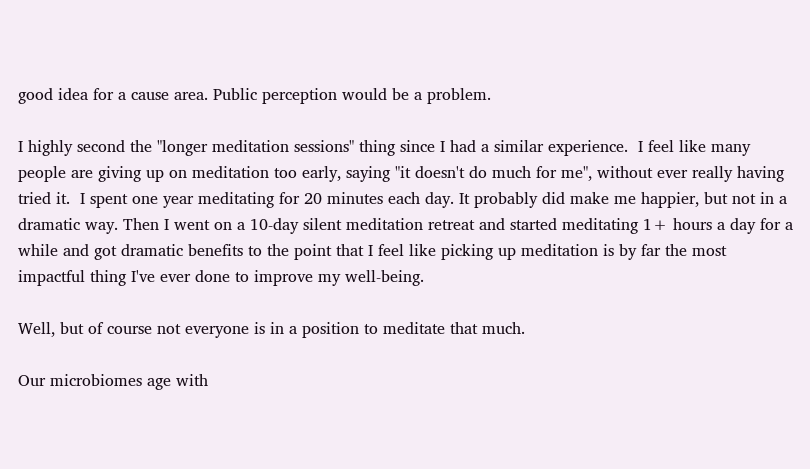good idea for a cause area. Public perception would be a problem.

I highly second the "longer meditation sessions" thing since I had a similar experience.  I feel like many people are giving up on meditation too early, saying "it doesn't do much for me", without ever really having tried it.  I spent one year meditating for 20 minutes each day. It probably did make me happier, but not in a dramatic way. Then I went on a 10-day silent meditation retreat and started meditating 1+ hours a day for a while and got dramatic benefits to the point that I feel like picking up meditation is by far the most impactful thing I've ever done to improve my well-being.

Well, but of course not everyone is in a position to meditate that much.

Our microbiomes age with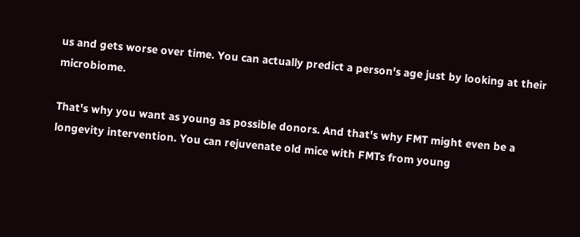us and gets worse over time. You can actually predict a person's age just by looking at their microbiome.

That's why you want as young as possible donors. And that's why FMT might even be a longevity intervention. You can rejuvenate old mice with FMTs from young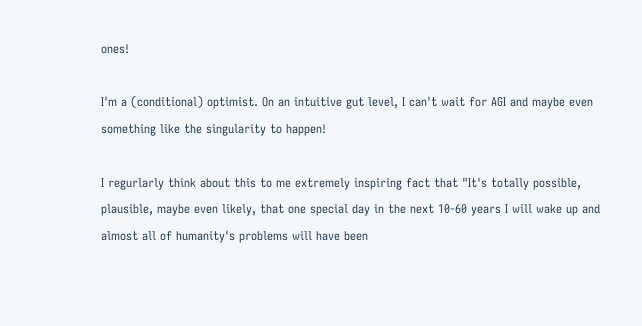ones!

I'm a (conditional) optimist. On an intuitive gut level, I can't wait for AGI and maybe even something like the singularity to happen!

I regurlarly think about this to me extremely inspiring fact that "It's totally possible, plausible, maybe even likely, that one special day in the next 10-60 years I will wake up and almost all of humanity's problems will have been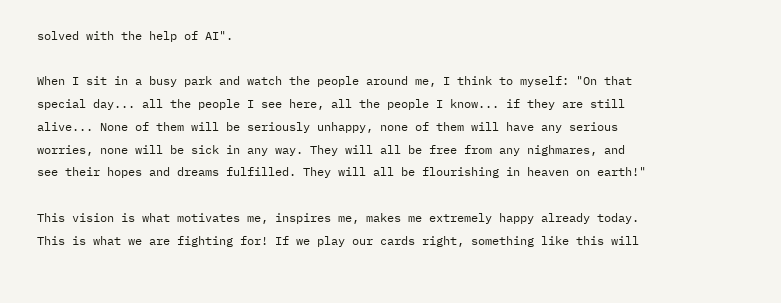solved with the help of AI".

When I sit in a busy park and watch the people around me, I think to myself: "On that special day... all the people I see here, all the people I know... if they are still alive... None of them will be seriously unhappy, none of them will have any serious worries, none will be sick in any way. They will all be free from any nighmares, and see their hopes and dreams fulfilled. They will all be flourishing in heaven on earth!"

This vision is what motivates me, inspires me, makes me extremely happy already today. This is what we are fighting for! If we play our cards right, something like this will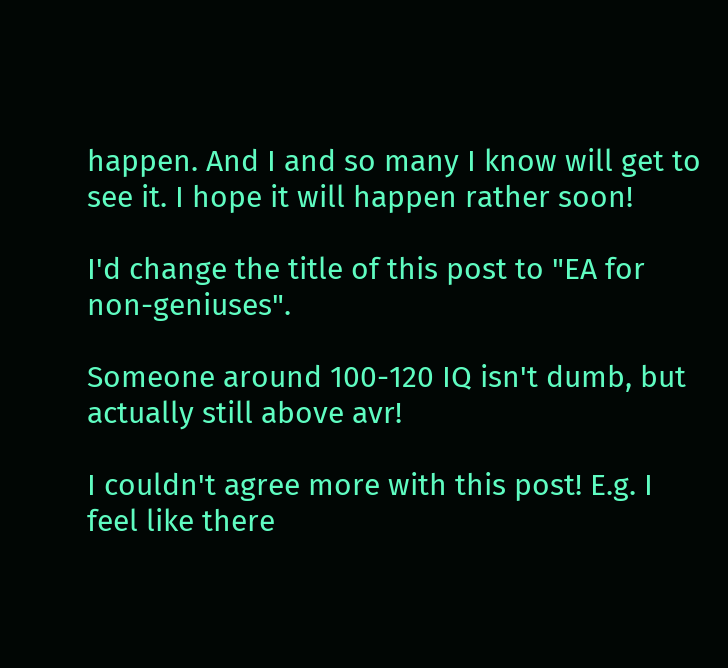happen. And I and so many I know will get to see it. I hope it will happen rather soon!

I'd change the title of this post to "EA for non-geniuses".

Someone around 100-120 IQ isn't dumb, but actually still above avr!

I couldn't agree more with this post! E.g. I feel like there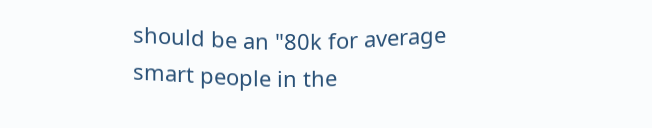should be an "80k for average smart people in the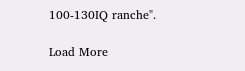100-130IQ ranche".

Load More